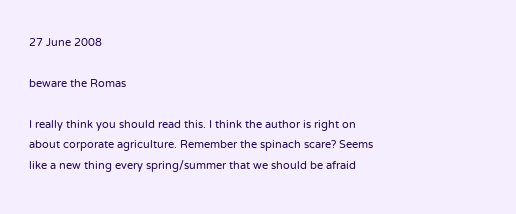27 June 2008

beware the Romas

I really think you should read this. I think the author is right on about corporate agriculture. Remember the spinach scare? Seems like a new thing every spring/summer that we should be afraid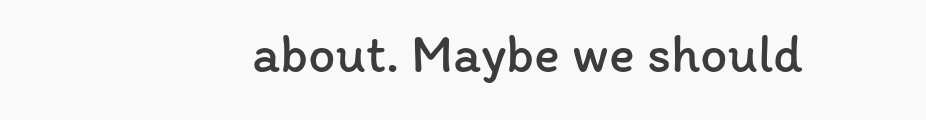about. Maybe we should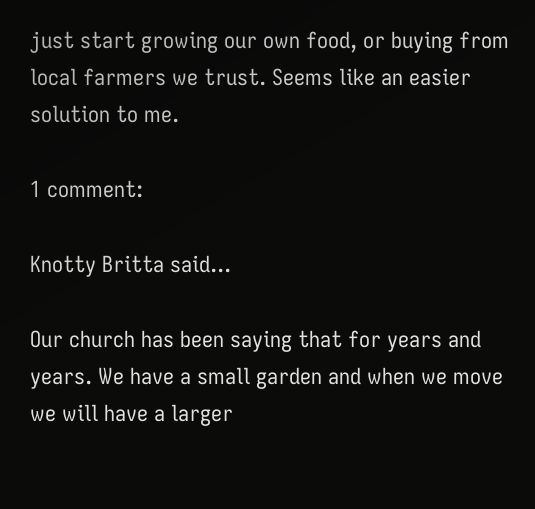just start growing our own food, or buying from local farmers we trust. Seems like an easier solution to me.

1 comment:

Knotty Britta said...

Our church has been saying that for years and years. We have a small garden and when we move we will have a larger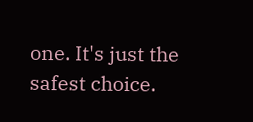one. It's just the safest choice.